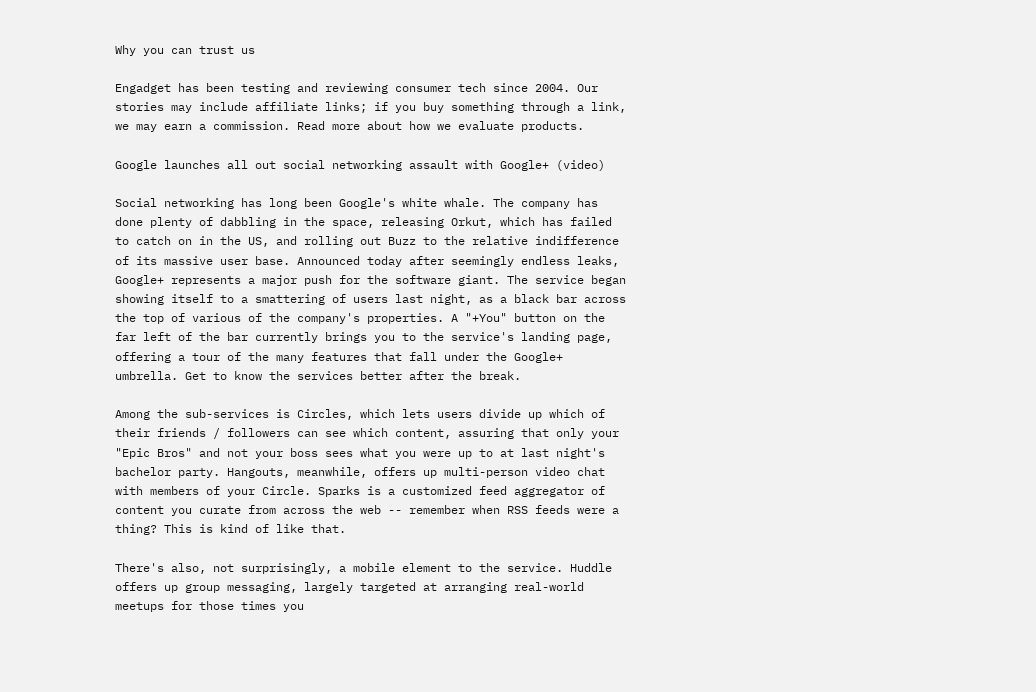Why you can trust us

Engadget has been testing and reviewing consumer tech since 2004. Our stories may include affiliate links; if you buy something through a link, we may earn a commission. Read more about how we evaluate products.

Google launches all out social networking assault with Google+ (video)

Social networking has long been Google's white whale. The company has done plenty of dabbling in the space, releasing Orkut, which has failed to catch on in the US, and rolling out Buzz to the relative indifference of its massive user base. Announced today after seemingly endless leaks, Google+ represents a major push for the software giant. The service began showing itself to a smattering of users last night, as a black bar across the top of various of the company's properties. A "+You" button on the far left of the bar currently brings you to the service's landing page, offering a tour of the many features that fall under the Google+ umbrella. Get to know the services better after the break.

Among the sub-services is Circles, which lets users divide up which of their friends / followers can see which content, assuring that only your "Epic Bros" and not your boss sees what you were up to at last night's bachelor party. Hangouts, meanwhile, offers up multi-person video chat with members of your Circle. Sparks is a customized feed aggregator of content you curate from across the web -- remember when RSS feeds were a thing? This is kind of like that.

There's also, not surprisingly, a mobile element to the service. Huddle offers up group messaging, largely targeted at arranging real-world meetups for those times you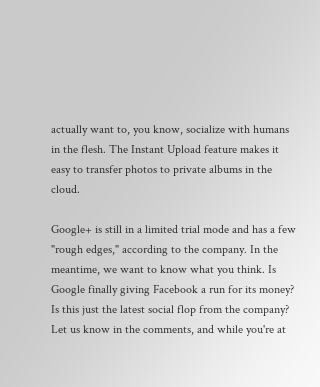actually want to, you know, socialize with humans in the flesh. The Instant Upload feature makes it easy to transfer photos to private albums in the cloud.

Google+ is still in a limited trial mode and has a few "rough edges," according to the company. In the meantime, we want to know what you think. Is Google finally giving Facebook a run for its money? Is this just the latest social flop from the company? Let us know in the comments, and while you're at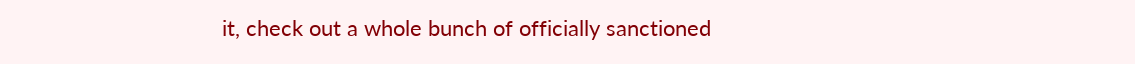it, check out a whole bunch of officially sanctioned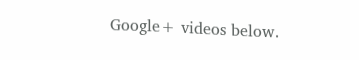Google+ videos below.